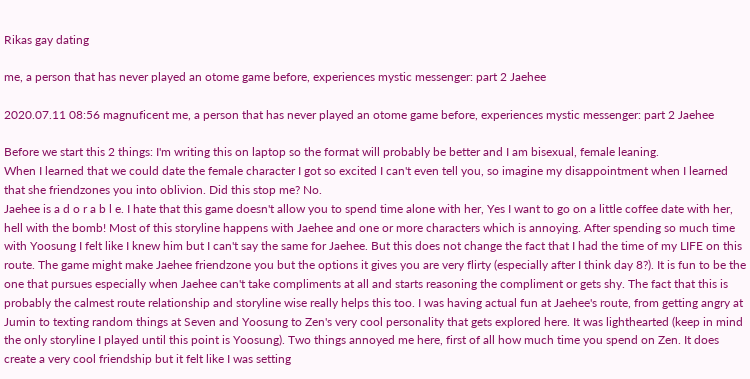Rikas gay dating

me, a person that has never played an otome game before, experiences mystic messenger: part 2 Jaehee

2020.07.11 08:56 magnuficent me, a person that has never played an otome game before, experiences mystic messenger: part 2 Jaehee

Before we start this 2 things: I'm writing this on laptop so the format will probably be better and I am bisexual, female leaning.
When I learned that we could date the female character I got so excited I can't even tell you, so imagine my disappointment when I learned that she friendzones you into oblivion. Did this stop me? No.
Jaehee is a d o r a b l e. I hate that this game doesn't allow you to spend time alone with her, Yes I want to go on a little coffee date with her, hell with the bomb! Most of this storyline happens with Jaehee and one or more characters which is annoying. After spending so much time with Yoosung I felt like I knew him but I can't say the same for Jaehee. But this does not change the fact that I had the time of my LIFE on this route. The game might make Jaehee friendzone you but the options it gives you are very flirty (especially after I think day 8?). It is fun to be the one that pursues especially when Jaehee can't take compliments at all and starts reasoning the compliment or gets shy. The fact that this is probably the calmest route relationship and storyline wise really helps this too. I was having actual fun at Jaehee's route, from getting angry at Jumin to texting random things at Seven and Yoosung to Zen's very cool personality that gets explored here. It was lighthearted (keep in mind the only storyline I played until this point is Yoosung). Two things annoyed me here, first of all how much time you spend on Zen. It does create a very cool friendship but it felt like I was setting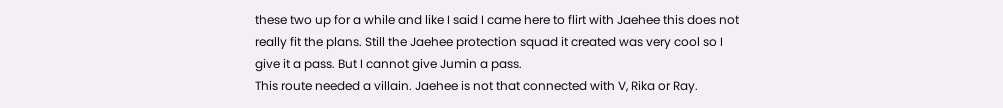these two up for a while and like I said I came here to flirt with Jaehee this does not really fit the plans. Still the Jaehee protection squad it created was very cool so I give it a pass. But I cannot give Jumin a pass.
This route needed a villain. Jaehee is not that connected with V, Rika or Ray.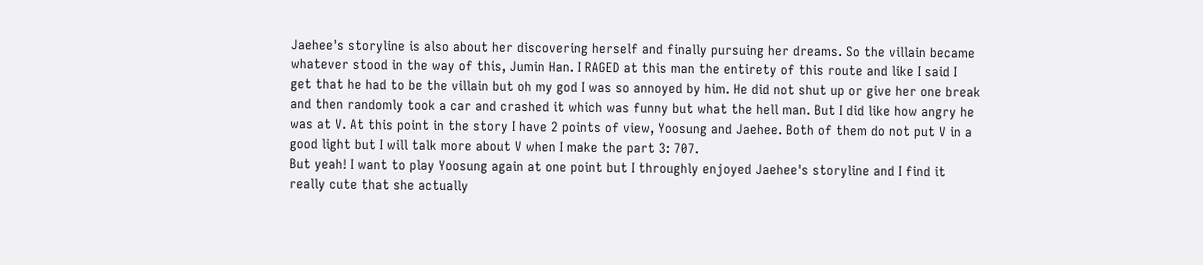Jaehee's storyline is also about her discovering herself and finally pursuing her dreams. So the villain became whatever stood in the way of this, Jumin Han. I RAGED at this man the entirety of this route and like I said I get that he had to be the villain but oh my god I was so annoyed by him. He did not shut up or give her one break and then randomly took a car and crashed it which was funny but what the hell man. But I did like how angry he was at V. At this point in the story I have 2 points of view, Yoosung and Jaehee. Both of them do not put V in a good light but I will talk more about V when I make the part 3: 707.
But yeah! I want to play Yoosung again at one point but I throughly enjoyed Jaehee's storyline and I find it really cute that she actually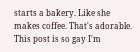starts a bakery. Like she makes coffee. That's adorable. This post is so gay I'm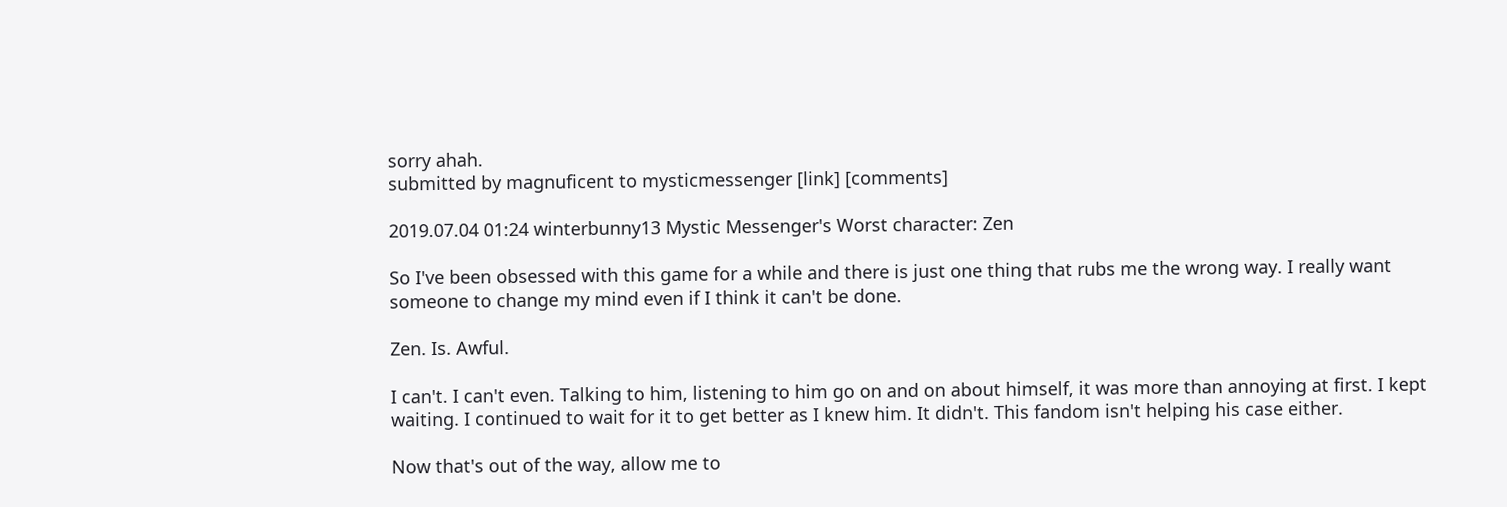sorry ahah.
submitted by magnuficent to mysticmessenger [link] [comments]

2019.07.04 01:24 winterbunny13 Mystic Messenger's Worst character: Zen

So I've been obsessed with this game for a while and there is just one thing that rubs me the wrong way. I really want someone to change my mind even if I think it can't be done.

Zen. Is. Awful.

I can't. I can't even. Talking to him, listening to him go on and on about himself, it was more than annoying at first. I kept waiting. I continued to wait for it to get better as I knew him. It didn't. This fandom isn't helping his case either.

Now that's out of the way, allow me to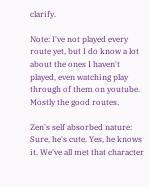clarify.

Note: I've not played every route yet, but I do know a lot about the ones I haven't played, even watching play through of them on youtube. Mostly the good routes.

Zen's self absorbed nature:
Sure, he's cute. Yes, he knows it. We've all met that character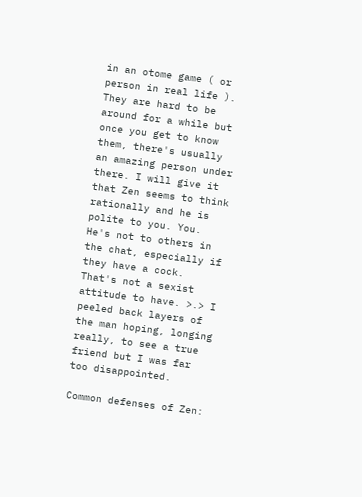in an otome game ( or person in real life ). They are hard to be around for a while but once you get to know them, there's usually an amazing person under there. I will give it that Zen seems to think rationally and he is polite to you. You. He's not to others in the chat, especially if they have a cock. That's not a sexist attitude to have. >.> I peeled back layers of the man hoping, longing really, to see a true friend but I was far too disappointed.

Common defenses of Zen: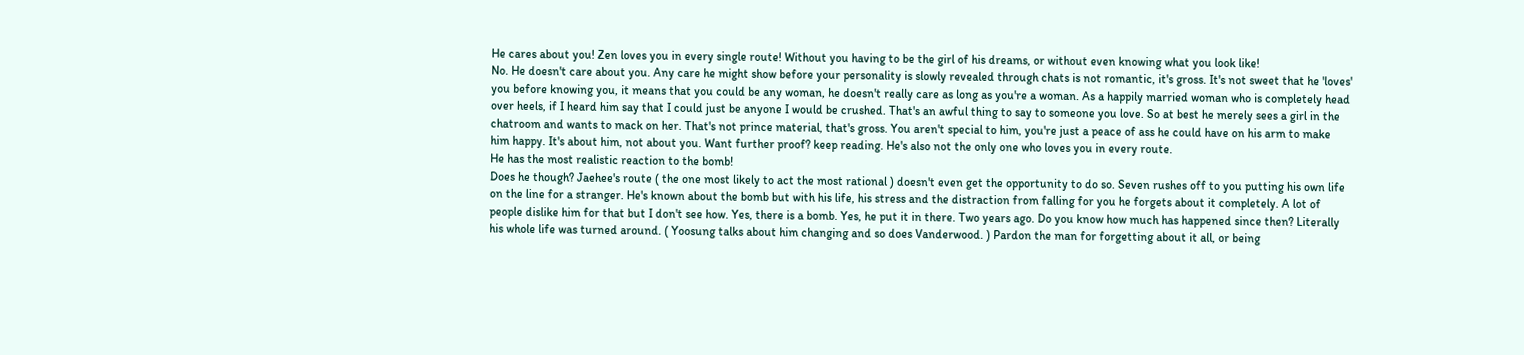He cares about you! Zen loves you in every single route! Without you having to be the girl of his dreams, or without even knowing what you look like!
No. He doesn't care about you. Any care he might show before your personality is slowly revealed through chats is not romantic, it's gross. It's not sweet that he 'loves' you before knowing you, it means that you could be any woman, he doesn't really care as long as you're a woman. As a happily married woman who is completely head over heels, if I heard him say that I could just be anyone I would be crushed. That's an awful thing to say to someone you love. So at best he merely sees a girl in the chatroom and wants to mack on her. That's not prince material, that's gross. You aren't special to him, you're just a peace of ass he could have on his arm to make him happy. It's about him, not about you. Want further proof? keep reading. He's also not the only one who loves you in every route.
He has the most realistic reaction to the bomb!
Does he though? Jaehee's route ( the one most likely to act the most rational ) doesn't even get the opportunity to do so. Seven rushes off to you putting his own life on the line for a stranger. He's known about the bomb but with his life, his stress and the distraction from falling for you he forgets about it completely. A lot of people dislike him for that but I don't see how. Yes, there is a bomb. Yes, he put it in there. Two years ago. Do you know how much has happened since then? Literally his whole life was turned around. ( Yoosung talks about him changing and so does Vanderwood. ) Pardon the man for forgetting about it all, or being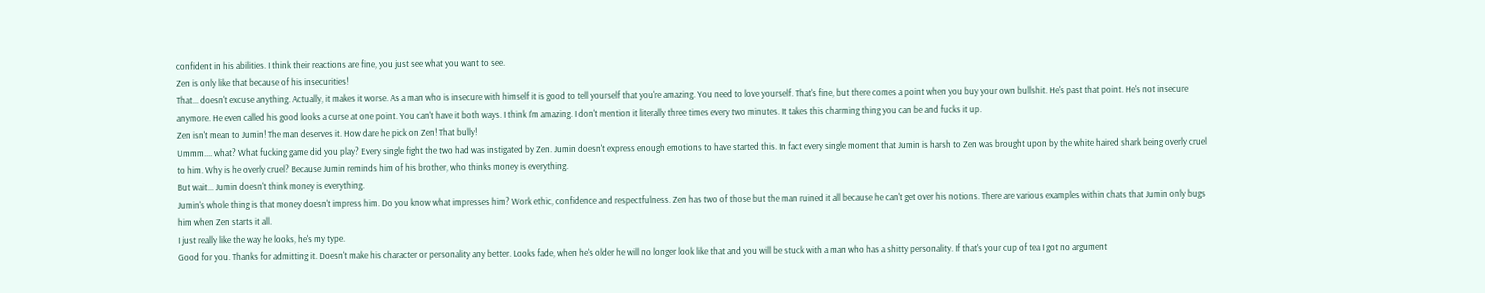confident in his abilities. I think their reactions are fine, you just see what you want to see.
Zen is only like that because of his insecurities!
That... doesn't excuse anything. Actually, it makes it worse. As a man who is insecure with himself it is good to tell yourself that you're amazing. You need to love yourself. That's fine, but there comes a point when you buy your own bullshit. He's past that point. He's not insecure anymore. He even called his good looks a curse at one point. You can't have it both ways. I think I'm amazing. I don't mention it literally three times every two minutes. It takes this charming thing you can be and fucks it up.
Zen isn't mean to Jumin! The man deserves it. How dare he pick on Zen! That bully!
Ummm.... what? What fucking game did you play? Every single fight the two had was instigated by Zen. Jumin doesn't express enough emotions to have started this. In fact every single moment that Jumin is harsh to Zen was brought upon by the white haired shark being overly cruel to him. Why is he overly cruel? Because Jumin reminds him of his brother, who thinks money is everything.
But wait... Jumin doesn't think money is everything.
Jumin's whole thing is that money doesn't impress him. Do you know what impresses him? Work ethic, confidence and respectfulness. Zen has two of those but the man ruined it all because he can't get over his notions. There are various examples within chats that Jumin only bugs him when Zen starts it all.
I just really like the way he looks, he's my type.
Good for you. Thanks for admitting it. Doesn't make his character or personality any better. Looks fade, when he's older he will no longer look like that and you will be stuck with a man who has a shitty personality. If that's your cup of tea I got no argument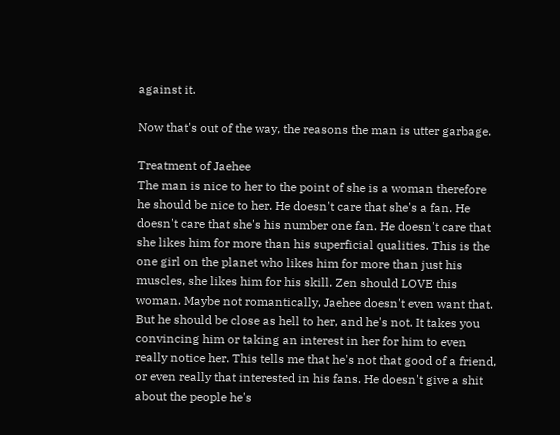against it.

Now that's out of the way, the reasons the man is utter garbage.

Treatment of Jaehee
The man is nice to her to the point of she is a woman therefore he should be nice to her. He doesn't care that she's a fan. He doesn't care that she's his number one fan. He doesn't care that she likes him for more than his superficial qualities. This is the one girl on the planet who likes him for more than just his muscles, she likes him for his skill. Zen should LOVE this woman. Maybe not romantically, Jaehee doesn't even want that. But he should be close as hell to her, and he's not. It takes you convincing him or taking an interest in her for him to even really notice her. This tells me that he's not that good of a friend, or even really that interested in his fans. He doesn't give a shit about the people he's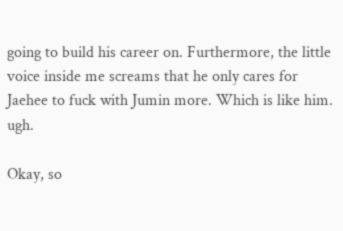going to build his career on. Furthermore, the little voice inside me screams that he only cares for Jaehee to fuck with Jumin more. Which is like him. ugh.

Okay, so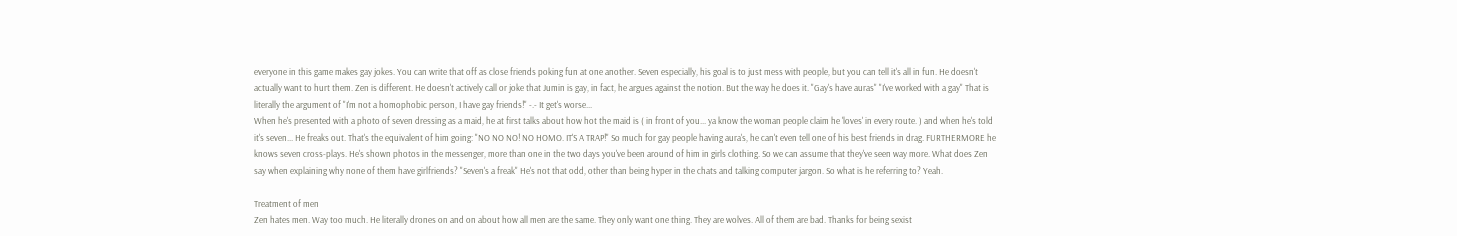everyone in this game makes gay jokes. You can write that off as close friends poking fun at one another. Seven especially, his goal is to just mess with people, but you can tell it's all in fun. He doesn't actually want to hurt them. Zen is different. He doesn't actively call or joke that Jumin is gay, in fact, he argues against the notion. But the way he does it. "Gay's have auras" "I've worked with a gay" That is literally the argument of "I'm not a homophobic person, I have gay friends!" -.- It get's worse...
When he's presented with a photo of seven dressing as a maid, he at first talks about how hot the maid is ( in front of you... ya know the woman people claim he 'loves' in every route. ) and when he's told it's seven... He freaks out. That's the equivalent of him going: "NO NO NO! NO HOMO. IT'S A TRAP!" So much for gay people having aura's, he can't even tell one of his best friends in drag. FURTHERMORE he knows seven cross-plays. He's shown photos in the messenger, more than one in the two days you've been around of him in girls clothing. So we can assume that they've seen way more. What does Zen say when explaining why none of them have girlfriends? "Seven's a freak" He's not that odd, other than being hyper in the chats and talking computer jargon. So what is he referring to? Yeah.

Treatment of men
Zen hates men. Way too much. He literally drones on and on about how all men are the same. They only want one thing. They are wolves. All of them are bad. Thanks for being sexist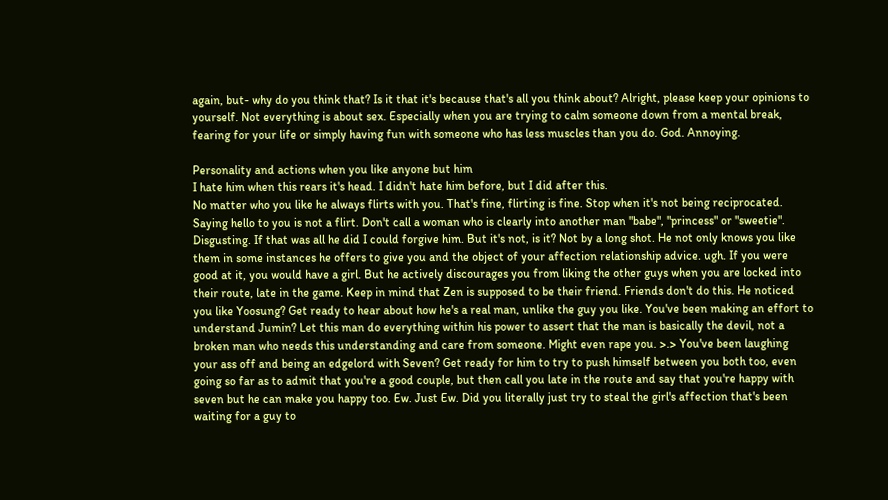again, but- why do you think that? Is it that it's because that's all you think about? Alright, please keep your opinions to yourself. Not everything is about sex. Especially when you are trying to calm someone down from a mental break, fearing for your life or simply having fun with someone who has less muscles than you do. God. Annoying.

Personality and actions when you like anyone but him
I hate him when this rears it's head. I didn't hate him before, but I did after this.
No matter who you like he always flirts with you. That's fine, flirting is fine. Stop when it's not being reciprocated. Saying hello to you is not a flirt. Don't call a woman who is clearly into another man "babe", "princess" or "sweetie". Disgusting. If that was all he did I could forgive him. But it's not, is it? Not by a long shot. He not only knows you like them in some instances he offers to give you and the object of your affection relationship advice. ugh. If you were good at it, you would have a girl. But he actively discourages you from liking the other guys when you are locked into their route, late in the game. Keep in mind that Zen is supposed to be their friend. Friends don't do this. He noticed you like Yoosung? Get ready to hear about how he's a real man, unlike the guy you like. You've been making an effort to understand Jumin? Let this man do everything within his power to assert that the man is basically the devil, not a broken man who needs this understanding and care from someone. Might even rape you. >.> You've been laughing your ass off and being an edgelord with Seven? Get ready for him to try to push himself between you both too, even going so far as to admit that you're a good couple, but then call you late in the route and say that you're happy with seven but he can make you happy too. Ew. Just Ew. Did you literally just try to steal the girl's affection that's been waiting for a guy to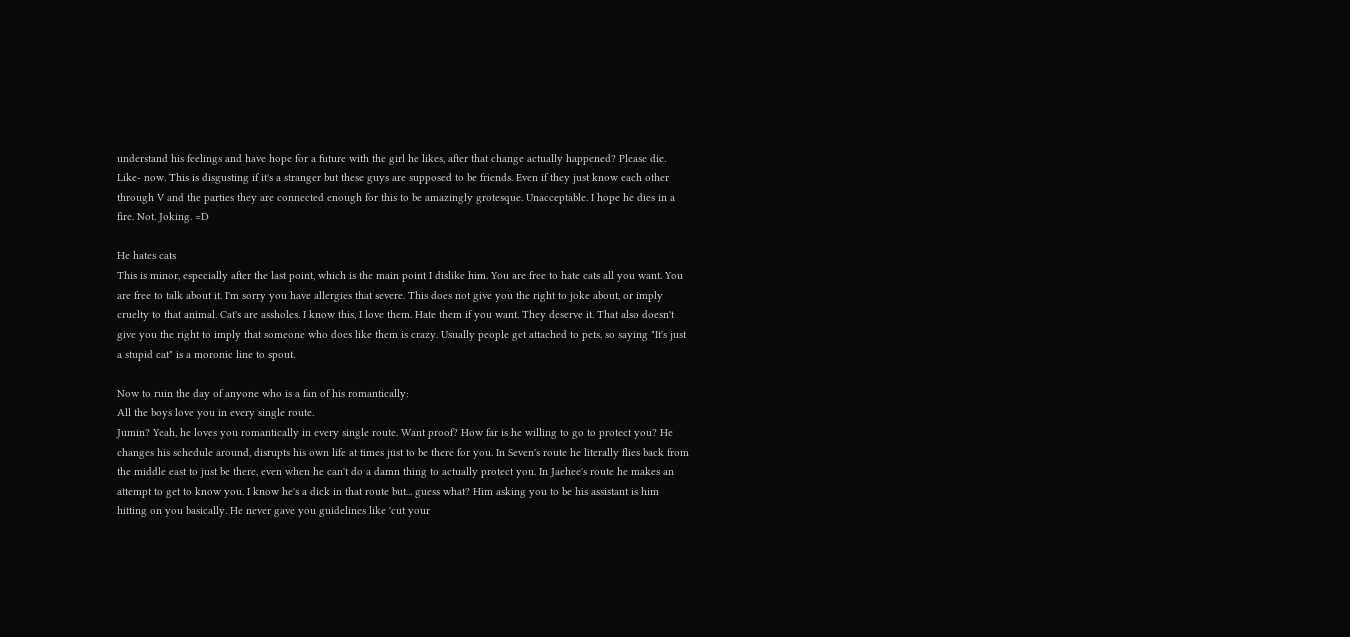understand his feelings and have hope for a future with the girl he likes, after that change actually happened? Please die. Like- now. This is disgusting if it's a stranger but these guys are supposed to be friends. Even if they just know each other through V and the parties they are connected enough for this to be amazingly grotesque. Unacceptable. I hope he dies in a fire. Not. Joking. =D

He hates cats
This is minor, especially after the last point, which is the main point I dislike him. You are free to hate cats all you want. You are free to talk about it. I'm sorry you have allergies that severe. This does not give you the right to joke about, or imply cruelty to that animal. Cat's are assholes. I know this, I love them. Hate them if you want. They deserve it. That also doesn't give you the right to imply that someone who does like them is crazy. Usually people get attached to pets, so saying "It's just a stupid cat" is a moronic line to spout.

Now to ruin the day of anyone who is a fan of his romantically:
All the boys love you in every single route.
Jumin? Yeah, he loves you romantically in every single route. Want proof? How far is he willing to go to protect you? He changes his schedule around, disrupts his own life at times just to be there for you. In Seven's route he literally flies back from the middle east to just be there, even when he can't do a damn thing to actually protect you. In Jaehee's route he makes an attempt to get to know you. I know he's a dick in that route but... guess what? Him asking you to be his assistant is him hitting on you basically. He never gave you guidelines like 'cut your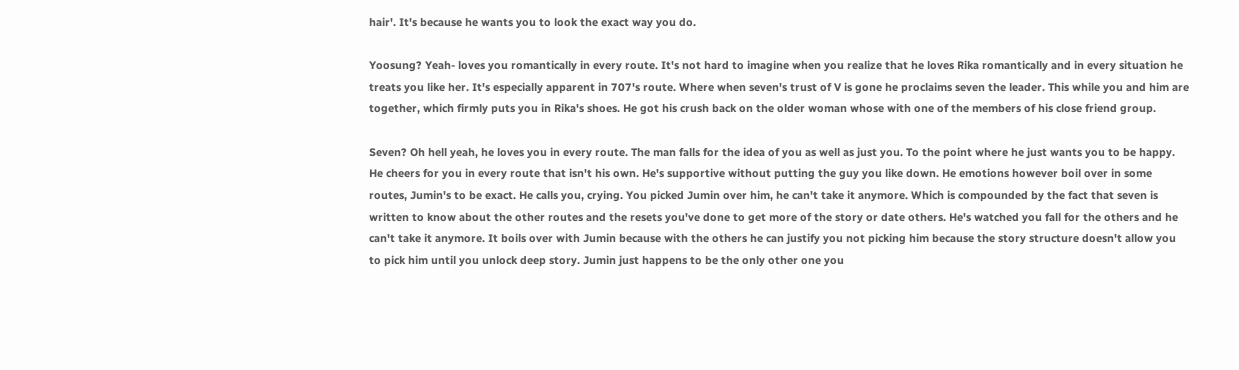hair'. It's because he wants you to look the exact way you do.

Yoosung? Yeah- loves you romantically in every route. It's not hard to imagine when you realize that he loves Rika romantically and in every situation he treats you like her. It's especially apparent in 707's route. Where when seven's trust of V is gone he proclaims seven the leader. This while you and him are together, which firmly puts you in Rika's shoes. He got his crush back on the older woman whose with one of the members of his close friend group.

Seven? Oh hell yeah, he loves you in every route. The man falls for the idea of you as well as just you. To the point where he just wants you to be happy. He cheers for you in every route that isn't his own. He's supportive without putting the guy you like down. He emotions however boil over in some routes, Jumin's to be exact. He calls you, crying. You picked Jumin over him, he can't take it anymore. Which is compounded by the fact that seven is written to know about the other routes and the resets you've done to get more of the story or date others. He's watched you fall for the others and he can't take it anymore. It boils over with Jumin because with the others he can justify you not picking him because the story structure doesn't allow you to pick him until you unlock deep story. Jumin just happens to be the only other one you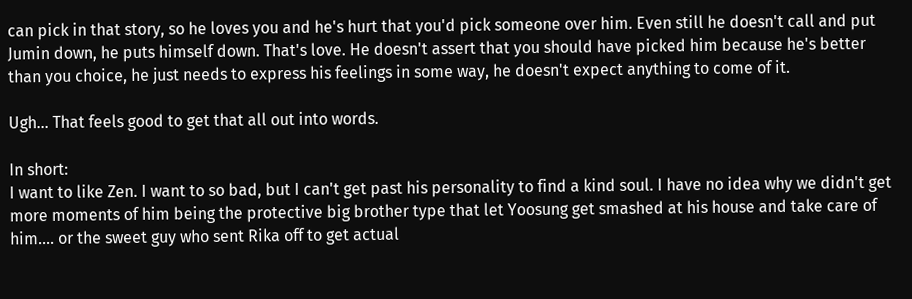can pick in that story, so he loves you and he's hurt that you'd pick someone over him. Even still he doesn't call and put Jumin down, he puts himself down. That's love. He doesn't assert that you should have picked him because he's better than you choice, he just needs to express his feelings in some way, he doesn't expect anything to come of it.

Ugh... That feels good to get that all out into words.

In short:
I want to like Zen. I want to so bad, but I can't get past his personality to find a kind soul. I have no idea why we didn't get more moments of him being the protective big brother type that let Yoosung get smashed at his house and take care of him.... or the sweet guy who sent Rika off to get actual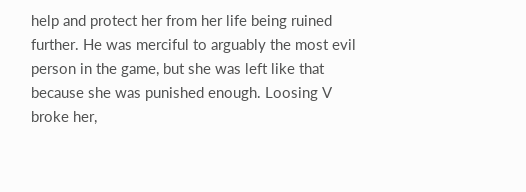help and protect her from her life being ruined further. He was merciful to arguably the most evil person in the game, but she was left like that because she was punished enough. Loosing V broke her,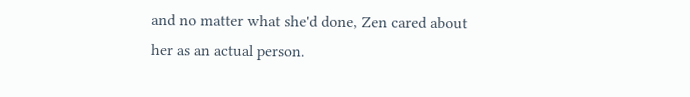and no matter what she'd done, Zen cared about her as an actual person.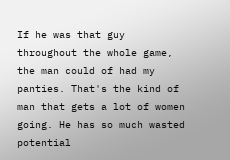If he was that guy throughout the whole game, the man could of had my panties. That's the kind of man that gets a lot of women going. He has so much wasted potential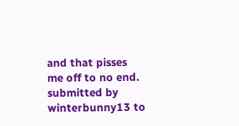and that pisses me off to no end.
submitted by winterbunny13 to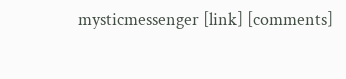mysticmessenger [link] [comments]